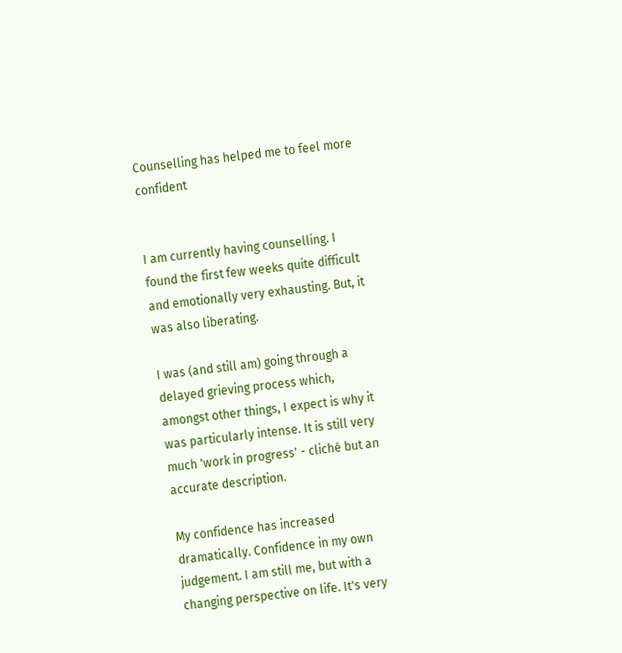Counselling has helped me to feel more confident


I am currently having counselling. I found the first few weeks quite difficult and emotionally very exhausting. But, it was also liberating.

I was (and still am) going through a delayed grieving process which, amongst other things, I expect is why it was particularly intense. It is still very much 'work in progress' - cliché but an accurate description.

My confidence has increased dramatically. Confidence in my own judgement. I am still me, but with a changing perspective on life. It's very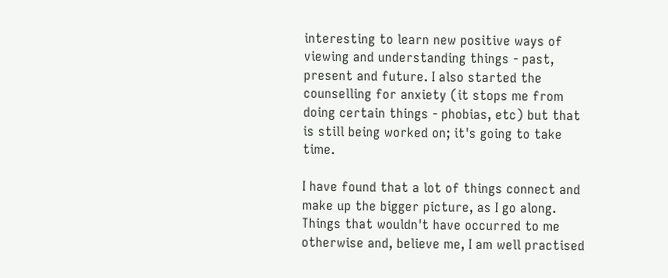interesting to learn new positive ways of viewing and understanding things - past, present and future. I also started the counselling for anxiety (it stops me from doing certain things - phobias, etc) but that is still being worked on; it's going to take time.

I have found that a lot of things connect and make up the bigger picture, as I go along. Things that wouldn't have occurred to me otherwise and, believe me, I am well practised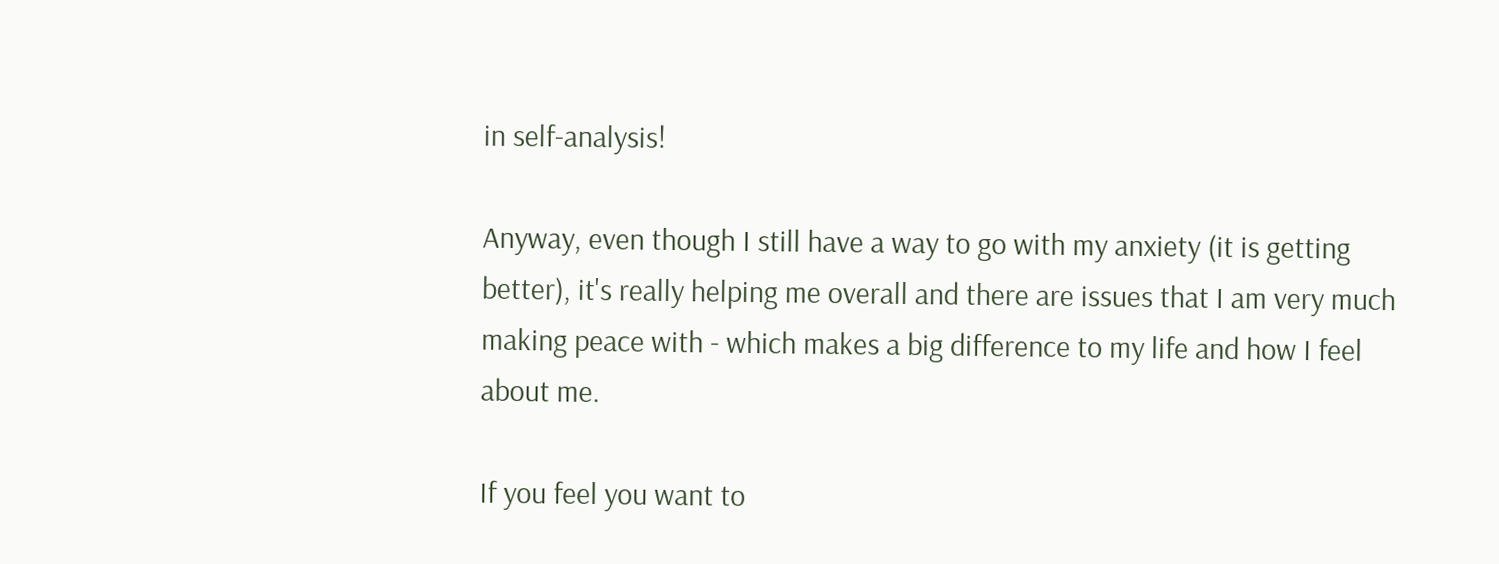in self-analysis!

Anyway, even though I still have a way to go with my anxiety (it is getting better), it's really helping me overall and there are issues that I am very much making peace with - which makes a big difference to my life and how I feel about me.

If you feel you want to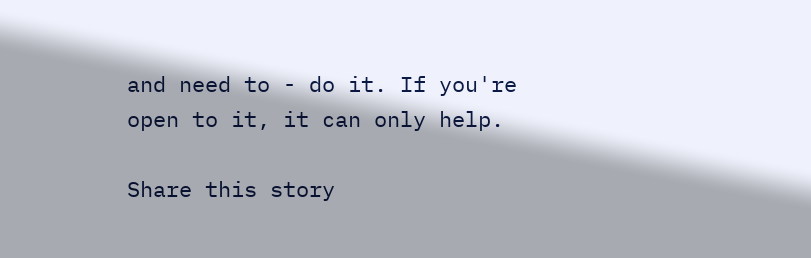and need to - do it. If you're open to it, it can only help.

Share this story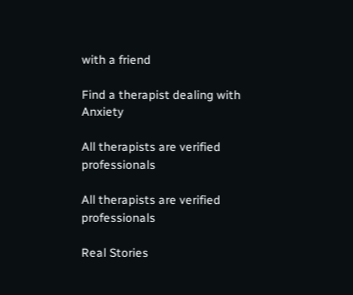with a friend

Find a therapist dealing with Anxiety

All therapists are verified professionals

All therapists are verified professionals

Real Stories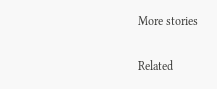More stories

Related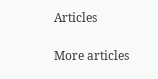Articles

More articles